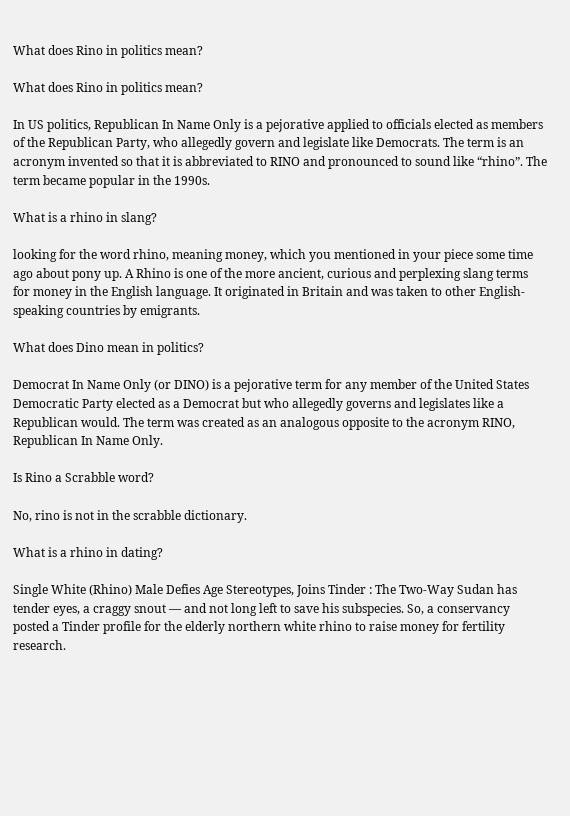What does Rino in politics mean?

What does Rino in politics mean?

In US politics, Republican In Name Only is a pejorative applied to officials elected as members of the Republican Party, who allegedly govern and legislate like Democrats. The term is an acronym invented so that it is abbreviated to RINO and pronounced to sound like “rhino”. The term became popular in the 1990s.

What is a rhino in slang?

looking for the word rhino, meaning money, which you mentioned in your piece some time ago about pony up. A Rhino is one of the more ancient, curious and perplexing slang terms for money in the English language. It originated in Britain and was taken to other English-speaking countries by emigrants.

What does Dino mean in politics?

Democrat In Name Only (or DINO) is a pejorative term for any member of the United States Democratic Party elected as a Democrat but who allegedly governs and legislates like a Republican would. The term was created as an analogous opposite to the acronym RINO, Republican In Name Only.

Is Rino a Scrabble word?

No, rino is not in the scrabble dictionary.

What is a rhino in dating?

Single White (Rhino) Male Defies Age Stereotypes, Joins Tinder : The Two-Way Sudan has tender eyes, a craggy snout — and not long left to save his subspecies. So, a conservancy posted a Tinder profile for the elderly northern white rhino to raise money for fertility research.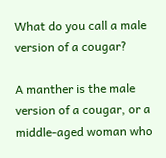What do you call a male version of a cougar?

A manther is the male version of a cougar, or a middle-aged woman who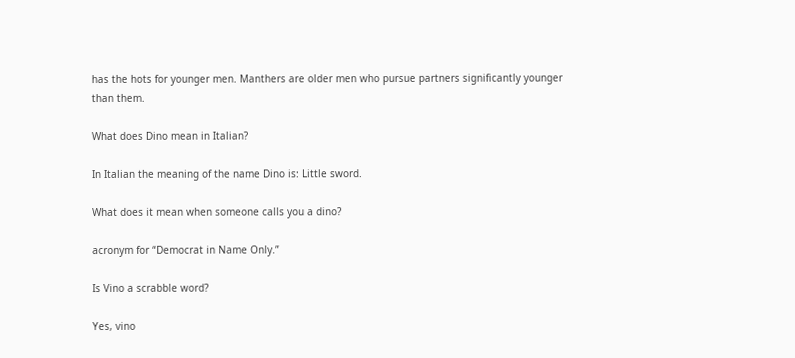has the hots for younger men. Manthers are older men who pursue partners significantly younger than them.

What does Dino mean in Italian?

In Italian the meaning of the name Dino is: Little sword.

What does it mean when someone calls you a dino?

acronym for “Democrat in Name Only.”

Is Vino a scrabble word?

Yes, vino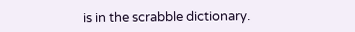is in the scrabble dictionary.